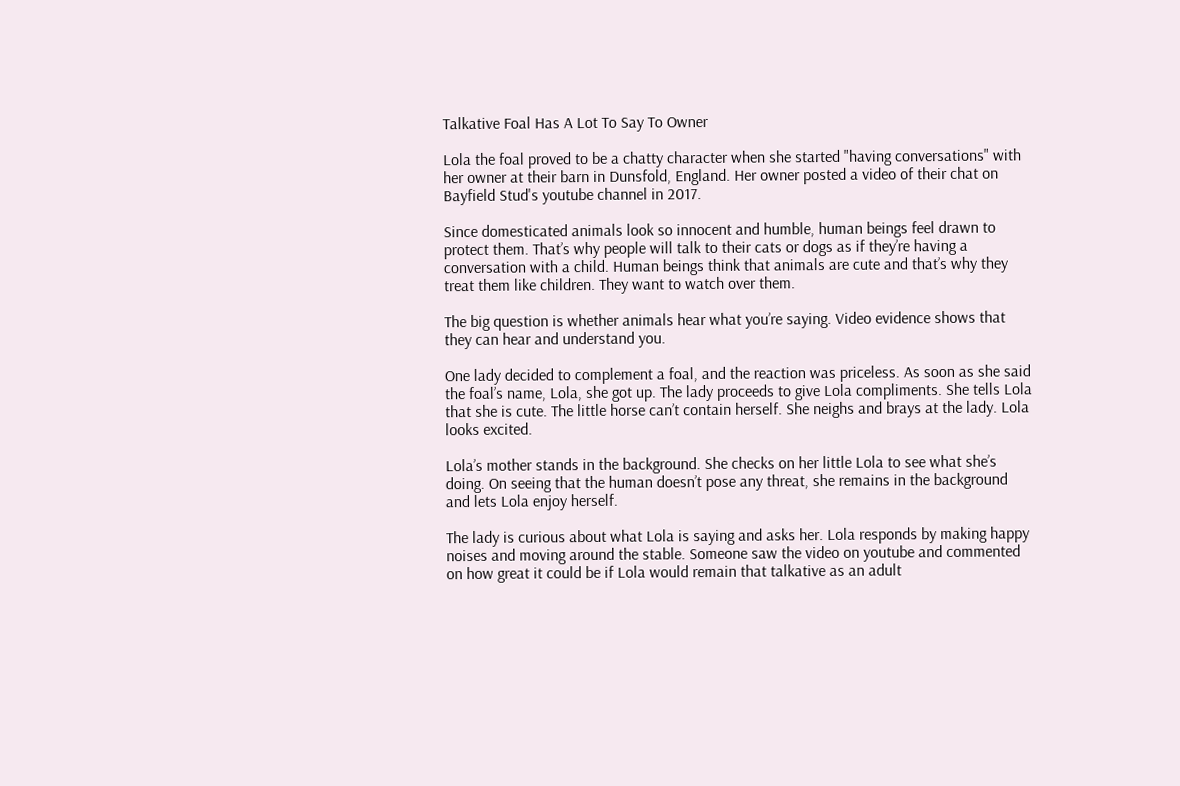Talkative Foal Has A Lot To Say To Owner

Lola the foal proved to be a chatty character when she started "having conversations" with her owner at their barn in Dunsfold, England. Her owner posted a video of their chat on Bayfield Stud's youtube channel in 2017.

Since domesticated animals look so innocent and humble, human beings feel drawn to protect them. That’s why people will talk to their cats or dogs as if they’re having a conversation with a child. Human beings think that animals are cute and that’s why they treat them like children. They want to watch over them.

The big question is whether animals hear what you’re saying. Video evidence shows that they can hear and understand you.

One lady decided to complement a foal, and the reaction was priceless. As soon as she said the foal’s name, Lola, she got up. The lady proceeds to give Lola compliments. She tells Lola that she is cute. The little horse can’t contain herself. She neighs and brays at the lady. Lola looks excited.

Lola’s mother stands in the background. She checks on her little Lola to see what she’s doing. On seeing that the human doesn’t pose any threat, she remains in the background and lets Lola enjoy herself.

The lady is curious about what Lola is saying and asks her. Lola responds by making happy noises and moving around the stable. Someone saw the video on youtube and commented on how great it could be if Lola would remain that talkative as an adult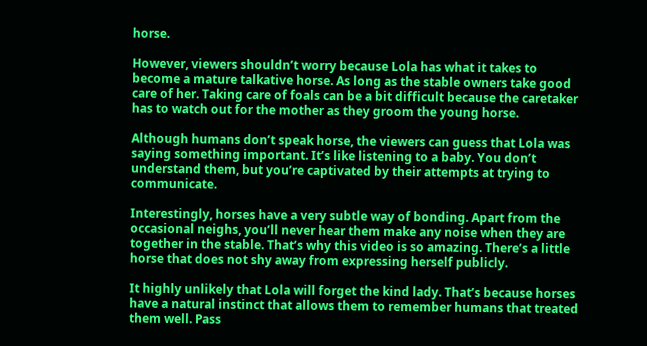horse.

However, viewers shouldn’t worry because Lola has what it takes to become a mature talkative horse. As long as the stable owners take good care of her. Taking care of foals can be a bit difficult because the caretaker has to watch out for the mother as they groom the young horse.

Although humans don’t speak horse, the viewers can guess that Lola was saying something important. It’s like listening to a baby. You don’t understand them, but you’re captivated by their attempts at trying to communicate.

Interestingly, horses have a very subtle way of bonding. Apart from the occasional neighs, you’ll never hear them make any noise when they are together in the stable. That’s why this video is so amazing. There’s a little horse that does not shy away from expressing herself publicly.

It highly unlikely that Lola will forget the kind lady. That’s because horses have a natural instinct that allows them to remember humans that treated them well. Pass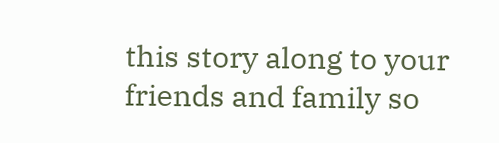this story along to your friends and family so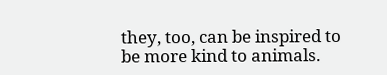they, too, can be inspired to be more kind to animals.